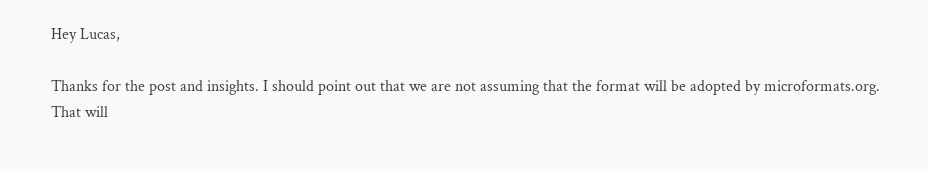Hey Lucas,

Thanks for the post and insights. I should point out that we are not assuming that the format will be adopted by microformats.org. That will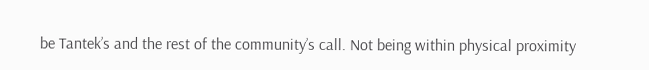be Tantek’s and the rest of the community’s call. Not being within physical proximity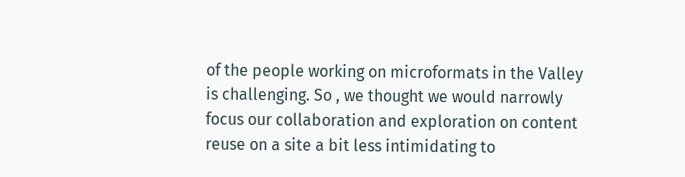of the people working on microformats in the Valley is challenging. So , we thought we would narrowly focus our collaboration and exploration on content reuse on a site a bit less intimidating to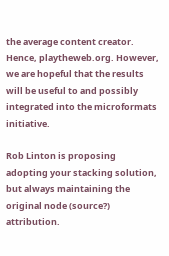the average content creator. Hence, playtheweb.org. However, we are hopeful that the results will be useful to and possibly integrated into the microformats initiative.

Rob Linton is proposing adopting your stacking solution, but always maintaining the original node (source?) attribution.